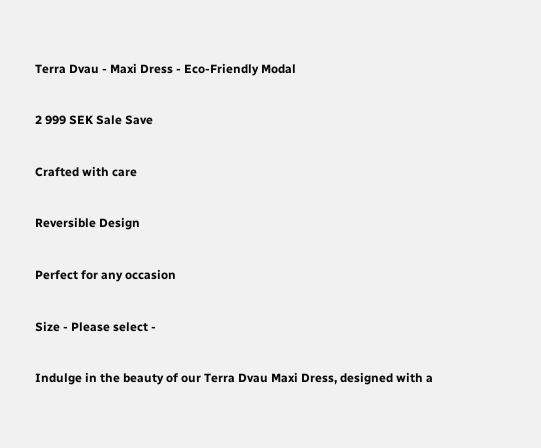Terra Dvau - Maxi Dress - Eco-Friendly Modal

2 999 SEK Sale Save

Crafted with care

Reversible Design

Perfect for any occasion

Size - Please select -

Indulge in the beauty of our Terra Dvau Maxi Dress, designed with a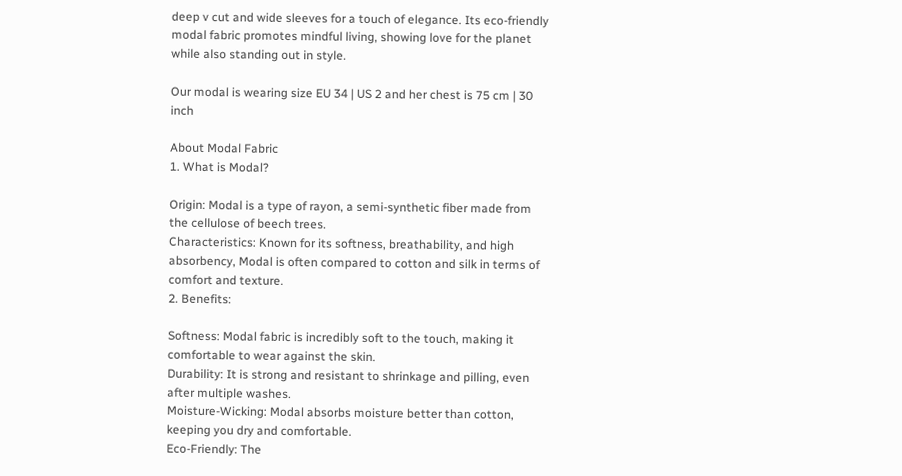deep v cut and wide sleeves for a touch of elegance. Its eco-friendly modal fabric promotes mindful living, showing love for the planet while also standing out in style.

Our modal is wearing size EU 34 | US 2 and her chest is 75 cm | 30 inch

About Modal Fabric
1. What is Modal?

Origin: Modal is a type of rayon, a semi-synthetic fiber made from the cellulose of beech trees.
Characteristics: Known for its softness, breathability, and high absorbency, Modal is often compared to cotton and silk in terms of comfort and texture.
2. Benefits:

Softness: Modal fabric is incredibly soft to the touch, making it comfortable to wear against the skin.
Durability: It is strong and resistant to shrinkage and pilling, even after multiple washes.
Moisture-Wicking: Modal absorbs moisture better than cotton, keeping you dry and comfortable.
Eco-Friendly: The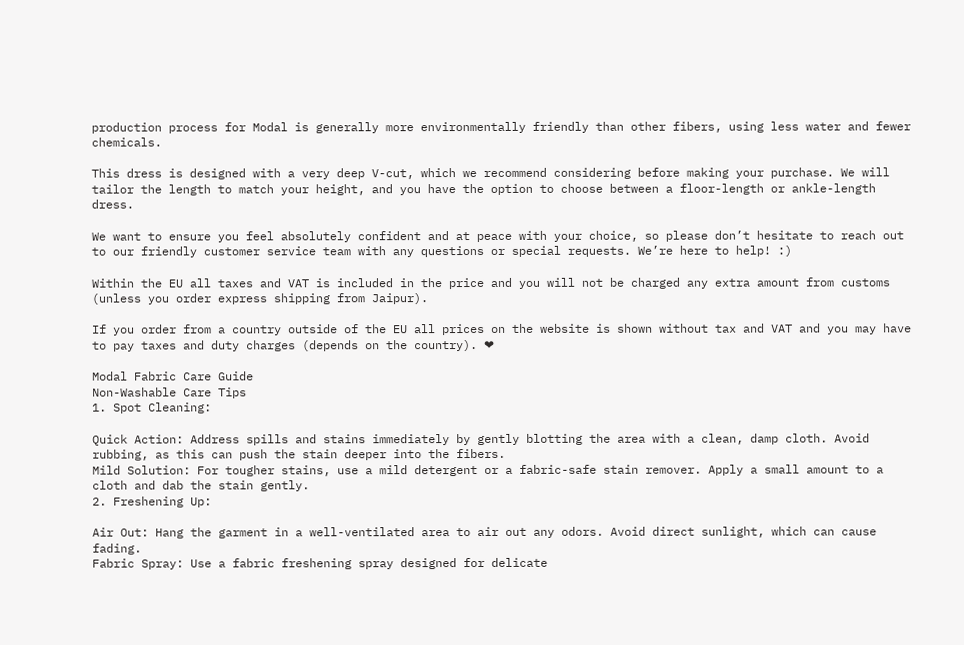production process for Modal is generally more environmentally friendly than other fibers, using less water and fewer chemicals.

This dress is designed with a very deep V-cut, which we recommend considering before making your purchase. We will tailor the length to match your height, and you have the option to choose between a floor-length or ankle-length dress.

We want to ensure you feel absolutely confident and at peace with your choice, so please don’t hesitate to reach out to our friendly customer service team with any questions or special requests. We’re here to help! :)

Within the EU all taxes and VAT is included in the price and you will not be charged any extra amount from customs (unless you order express shipping from Jaipur).

If you order from a country outside of the EU all prices on the website is shown without tax and VAT and you may have to pay taxes and duty charges (depends on the country). ❤

Modal Fabric Care Guide
Non-Washable Care Tips
1. Spot Cleaning:

Quick Action: Address spills and stains immediately by gently blotting the area with a clean, damp cloth. Avoid rubbing, as this can push the stain deeper into the fibers.
Mild Solution: For tougher stains, use a mild detergent or a fabric-safe stain remover. Apply a small amount to a cloth and dab the stain gently.
2. Freshening Up:

Air Out: Hang the garment in a well-ventilated area to air out any odors. Avoid direct sunlight, which can cause fading.
Fabric Spray: Use a fabric freshening spray designed for delicate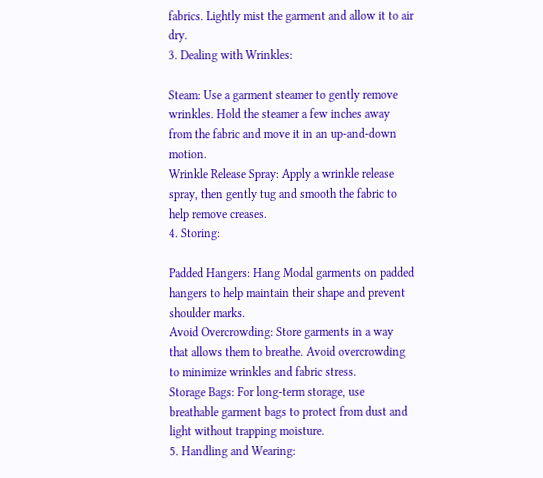fabrics. Lightly mist the garment and allow it to air dry.
3. Dealing with Wrinkles:

Steam: Use a garment steamer to gently remove wrinkles. Hold the steamer a few inches away from the fabric and move it in an up-and-down motion.
Wrinkle Release Spray: Apply a wrinkle release spray, then gently tug and smooth the fabric to help remove creases.
4. Storing:

Padded Hangers: Hang Modal garments on padded hangers to help maintain their shape and prevent shoulder marks.
Avoid Overcrowding: Store garments in a way that allows them to breathe. Avoid overcrowding to minimize wrinkles and fabric stress.
Storage Bags: For long-term storage, use breathable garment bags to protect from dust and light without trapping moisture.
5. Handling and Wearing: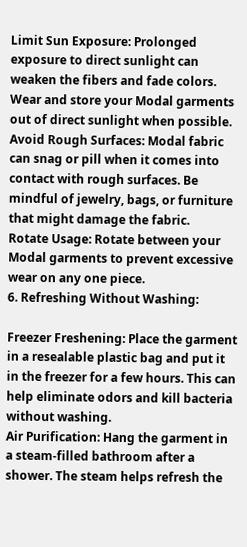Limit Sun Exposure: Prolonged exposure to direct sunlight can weaken the fibers and fade colors. Wear and store your Modal garments out of direct sunlight when possible.
Avoid Rough Surfaces: Modal fabric can snag or pill when it comes into contact with rough surfaces. Be mindful of jewelry, bags, or furniture that might damage the fabric.
Rotate Usage: Rotate between your Modal garments to prevent excessive wear on any one piece.
6. Refreshing Without Washing:

Freezer Freshening: Place the garment in a resealable plastic bag and put it in the freezer for a few hours. This can help eliminate odors and kill bacteria without washing.
Air Purification: Hang the garment in a steam-filled bathroom after a shower. The steam helps refresh the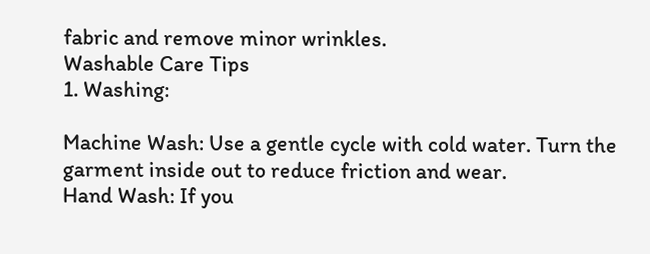fabric and remove minor wrinkles.
Washable Care Tips
1. Washing:

Machine Wash: Use a gentle cycle with cold water. Turn the garment inside out to reduce friction and wear.
Hand Wash: If you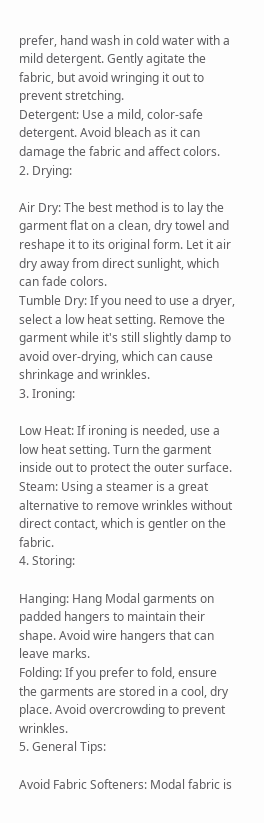prefer, hand wash in cold water with a mild detergent. Gently agitate the fabric, but avoid wringing it out to prevent stretching.
Detergent: Use a mild, color-safe detergent. Avoid bleach as it can damage the fabric and affect colors.
2. Drying:

Air Dry: The best method is to lay the garment flat on a clean, dry towel and reshape it to its original form. Let it air dry away from direct sunlight, which can fade colors.
Tumble Dry: If you need to use a dryer, select a low heat setting. Remove the garment while it's still slightly damp to avoid over-drying, which can cause shrinkage and wrinkles.
3. Ironing:

Low Heat: If ironing is needed, use a low heat setting. Turn the garment inside out to protect the outer surface.
Steam: Using a steamer is a great alternative to remove wrinkles without direct contact, which is gentler on the fabric.
4. Storing:

Hanging: Hang Modal garments on padded hangers to maintain their shape. Avoid wire hangers that can leave marks.
Folding: If you prefer to fold, ensure the garments are stored in a cool, dry place. Avoid overcrowding to prevent wrinkles.
5. General Tips:

Avoid Fabric Softeners: Modal fabric is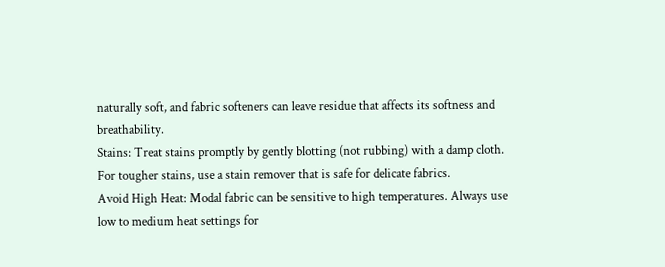naturally soft, and fabric softeners can leave residue that affects its softness and breathability.
Stains: Treat stains promptly by gently blotting (not rubbing) with a damp cloth. For tougher stains, use a stain remover that is safe for delicate fabrics.
Avoid High Heat: Modal fabric can be sensitive to high temperatures. Always use low to medium heat settings for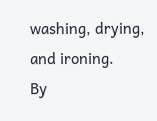washing, drying, and ironing.
By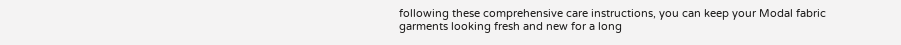following these comprehensive care instructions, you can keep your Modal fabric garments looking fresh and new for a long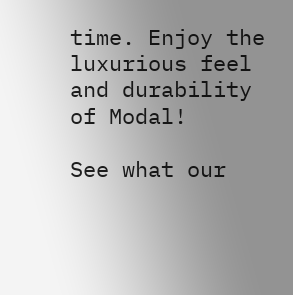time. Enjoy the luxurious feel and durability of Modal!

See what our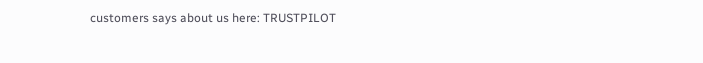customers says about us here: TRUSTPILOT